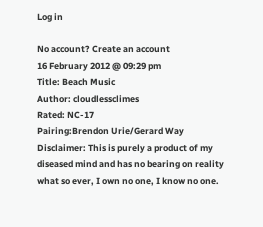Log in

No account? Create an account
16 February 2012 @ 09:29 pm
Title: Beach Music
Author: cloudlessclimes
Rated: NC-17
Pairing:Brendon Urie/Gerard Way
Disclaimer: This is purely a product of my diseased mind and has no bearing on reality what so ever, I own no one, I know no one.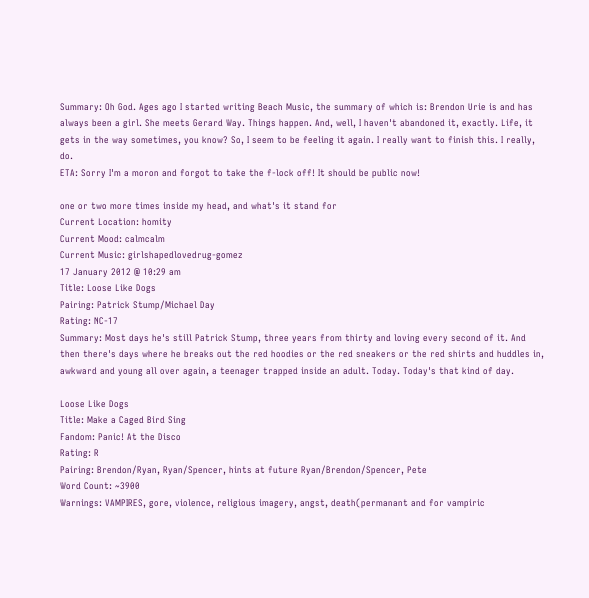Summary: Oh God. Ages ago I started writing Beach Music, the summary of which is: Brendon Urie is and has always been a girl. She meets Gerard Way. Things happen. And, well, I haven't abandoned it, exactly. Life, it gets in the way sometimes, you know? So, I seem to be feeling it again. I really want to finish this. I really, do.
ETA: Sorry I'm a moron and forgot to take the f-lock off! It should be public now!

one or two more times inside my head, and what's it stand for
Current Location: homity
Current Mood: calmcalm
Current Music: girlshapedlovedrug-gomez
17 January 2012 @ 10:29 am
Title: Loose Like Dogs
Pairing: Patrick Stump/Michael Day
Rating: NC-17
Summary: Most days he's still Patrick Stump, three years from thirty and loving every second of it. And then there's days where he breaks out the red hoodies or the red sneakers or the red shirts and huddles in, awkward and young all over again, a teenager trapped inside an adult. Today. Today's that kind of day.

Loose Like Dogs
Title: Make a Caged Bird Sing
Fandom: Panic! At the Disco
Rating: R
Pairing: Brendon/Ryan, Ryan/Spencer, hints at future Ryan/Brendon/Spencer, Pete
Word Count: ~3900
Warnings: VAMPIRES, gore, violence, religious imagery, angst, death(permanant and for vampiric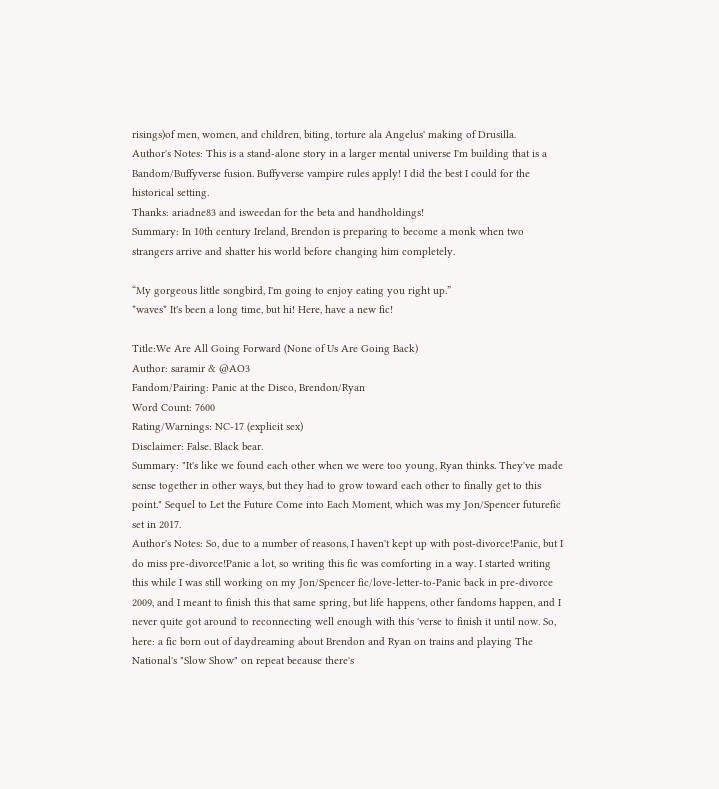risings)of men, women, and children, biting, torture ala Angelus' making of Drusilla.
Author's Notes: This is a stand-alone story in a larger mental universe I'm building that is a Bandom/Buffyverse fusion. Buffyverse vampire rules apply! I did the best I could for the historical setting.
Thanks: ariadne83 and isweedan for the beta and handholdings!
Summary: In 10th century Ireland, Brendon is preparing to become a monk when two strangers arrive and shatter his world before changing him completely.

“My gorgeous little songbird, I'm going to enjoy eating you right up.”
*waves* It's been a long time, but hi! Here, have a new fic!

Title:We Are All Going Forward (None of Us Are Going Back)
Author: saramir & @AO3
Fandom/Pairing: Panic at the Disco, Brendon/Ryan
Word Count: 7600
Rating/Warnings: NC-17 (explicit sex)
Disclaimer: False. Black bear.
Summary: "It's like we found each other when we were too young, Ryan thinks. They've made sense together in other ways, but they had to grow toward each other to finally get to this point." Sequel to Let the Future Come into Each Moment, which was my Jon/Spencer futurefic set in 2017.
Author's Notes: So, due to a number of reasons, I haven't kept up with post-divorce!Panic, but I do miss pre-divorce!Panic a lot, so writing this fic was comforting in a way. I started writing this while I was still working on my Jon/Spencer fic/love-letter-to-Panic back in pre-divorce 2009, and I meant to finish this that same spring, but life happens, other fandoms happen, and I never quite got around to reconnecting well enough with this 'verse to finish it until now. So, here: a fic born out of daydreaming about Brendon and Ryan on trains and playing The National's "Slow Show" on repeat because there's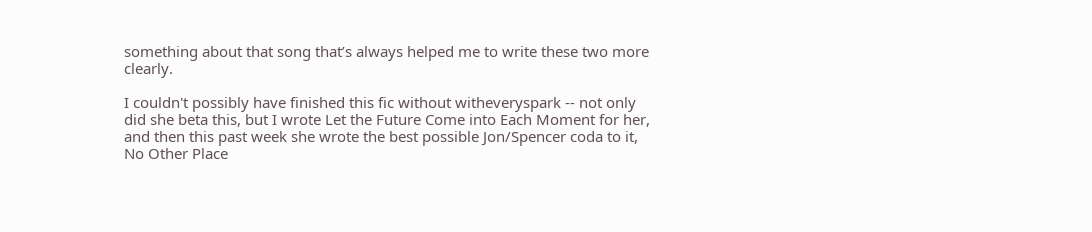something about that song that’s always helped me to write these two more clearly.

I couldn't possibly have finished this fic without witheveryspark -- not only did she beta this, but I wrote Let the Future Come into Each Moment for her, and then this past week she wrote the best possible Jon/Spencer coda to it, No Other Place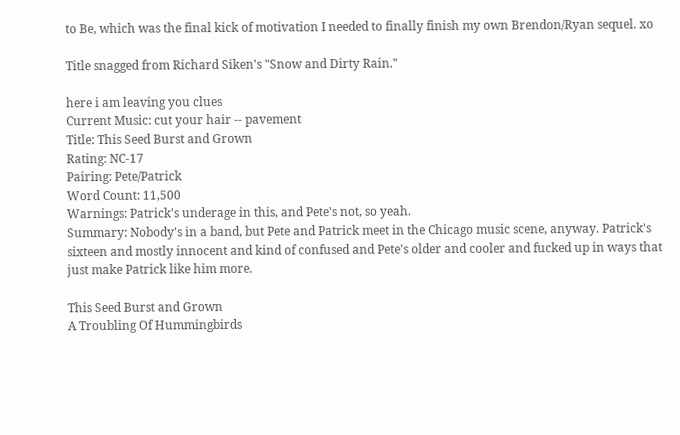to Be, which was the final kick of motivation I needed to finally finish my own Brendon/Ryan sequel. xo

Title snagged from Richard Siken's "Snow and Dirty Rain."

here i am leaving you clues
Current Music: cut your hair -- pavement
Title: This Seed Burst and Grown
Rating: NC-17
Pairing: Pete/Patrick
Word Count: 11,500
Warnings: Patrick's underage in this, and Pete's not, so yeah.
Summary: Nobody's in a band, but Pete and Patrick meet in the Chicago music scene, anyway. Patrick's sixteen and mostly innocent and kind of confused and Pete's older and cooler and fucked up in ways that just make Patrick like him more.

This Seed Burst and Grown
A Troubling Of Hummingbirds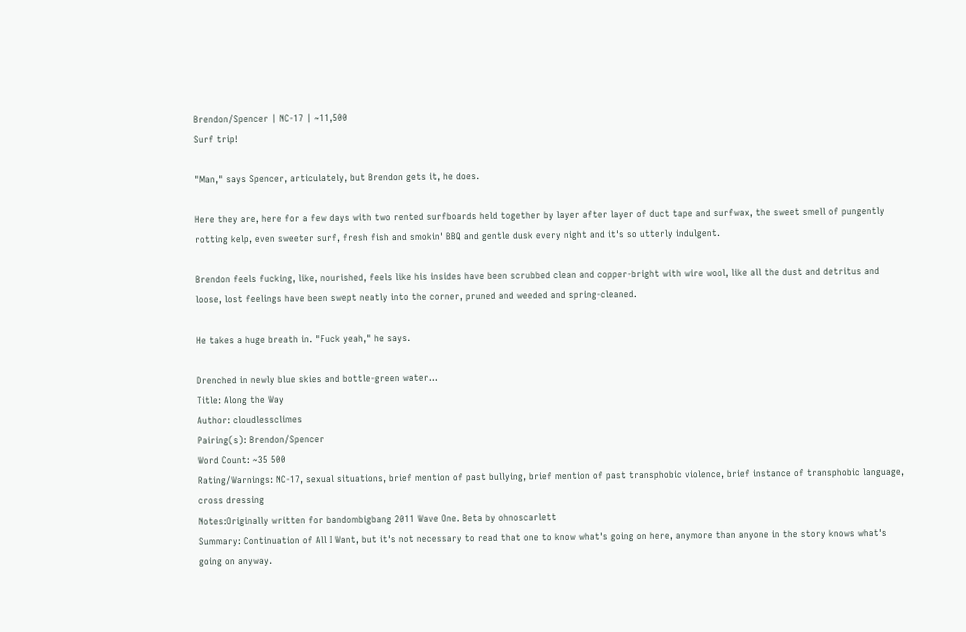Brendon/Spencer | NC-17 | ~11,500
Surf trip!

"Man," says Spencer, articulately, but Brendon gets it, he does.

Here they are, here for a few days with two rented surfboards held together by layer after layer of duct tape and surfwax, the sweet smell of pungently rotting kelp, even sweeter surf, fresh fish and smokin' BBQ and gentle dusk every night and it's so utterly indulgent.

Brendon feels fucking, like, nourished, feels like his insides have been scrubbed clean and copper-bright with wire wool, like all the dust and detritus and loose, lost feelings have been swept neatly into the corner, pruned and weeded and spring-cleaned.

He takes a huge breath in. "Fuck yeah," he says.

Drenched in newly blue skies and bottle-green water...
Title: Along the Way
Author: cloudlessclimes
Pairing(s): Brendon/Spencer
Word Count: ~35 500
Rating/Warnings: NC-17, sexual situations, brief mention of past bullying, brief mention of past transphobic violence, brief instance of transphobic language, cross dressing
Notes:Originally written for bandombigbang 2011 Wave One. Beta by ohnoscarlett
Summary: Continuation of All I Want, but it's not necessary to read that one to know what's going on here, anymore than anyone in the story knows what's going on anyway.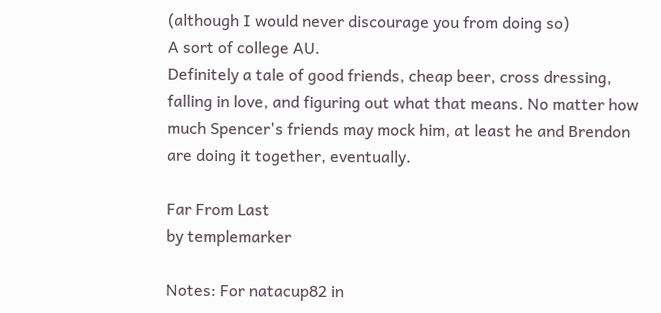(although I would never discourage you from doing so)
A sort of college AU.
Definitely a tale of good friends, cheap beer, cross dressing, falling in love, and figuring out what that means. No matter how much Spencer's friends may mock him, at least he and Brendon are doing it together, eventually.

Far From Last
by templemarker

Notes: For natacup82 in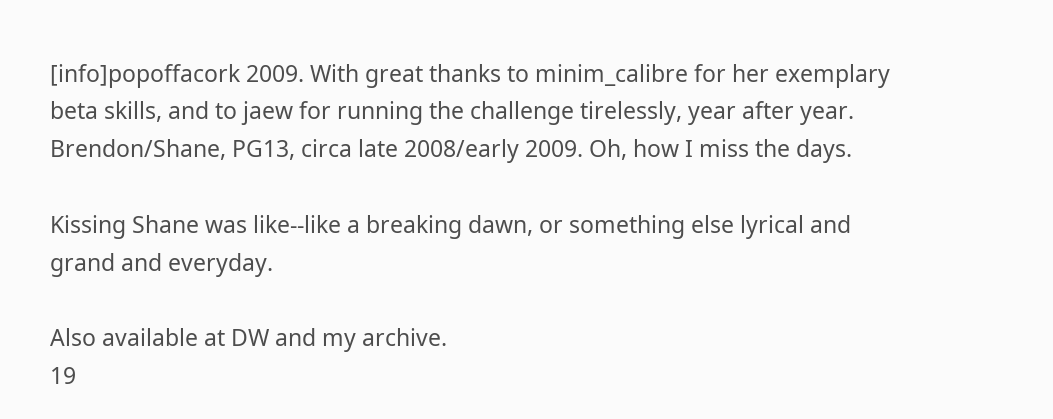[info]popoffacork 2009. With great thanks to minim_calibre for her exemplary beta skills, and to jaew for running the challenge tirelessly, year after year. Brendon/Shane, PG13, circa late 2008/early 2009. Oh, how I miss the days.

Kissing Shane was like--like a breaking dawn, or something else lyrical and grand and everyday.

Also available at DW and my archive.
19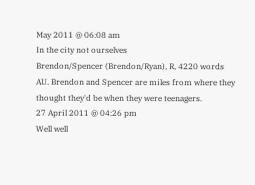May 2011 @ 06:08 am
In the city not ourselves
Brendon/Spencer (Brendon/Ryan), R, 4220 words
AU. Brendon and Spencer are miles from where they thought they'd be when they were teenagers.
27 April 2011 @ 04:26 pm
Well well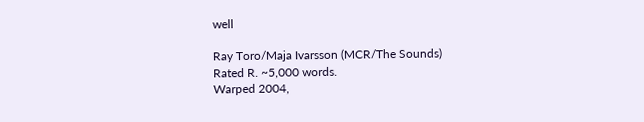well

Ray Toro/Maja Ivarsson (MCR/The Sounds)
Rated R. ~5,000 words.
Warped 2004,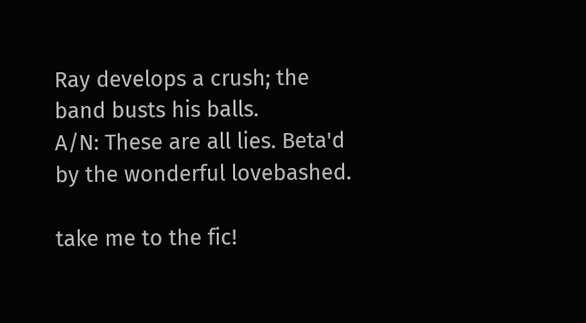Ray develops a crush; the band busts his balls.
A/N: These are all lies. Beta'd by the wonderful lovebashed.

take me to the fic!